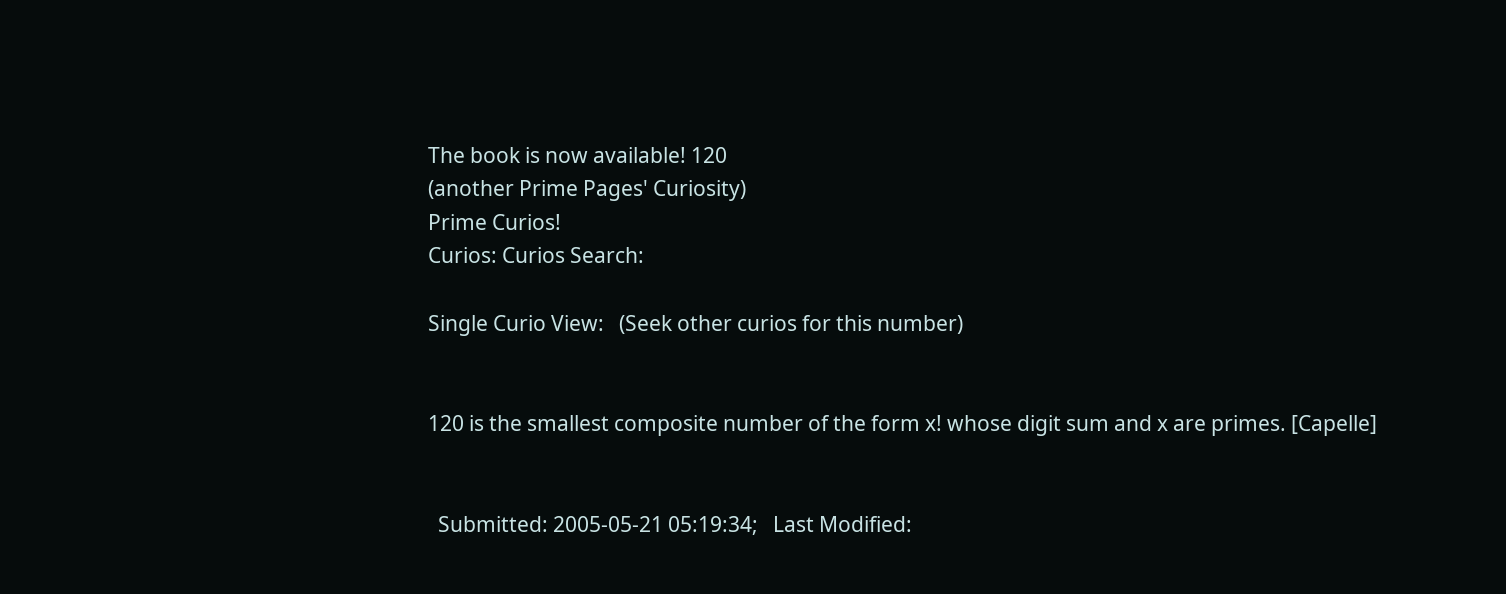The book is now available! 120
(another Prime Pages' Curiosity)
Prime Curios!
Curios: Curios Search:

Single Curio View:   (Seek other curios for this number)


120 is the smallest composite number of the form x! whose digit sum and x are primes. [Capelle]


  Submitted: 2005-05-21 05:19:34;   Last Modified: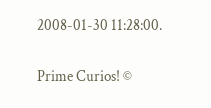2008-01-30 11:28:00.

Prime Curios! ©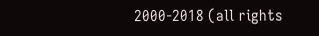2000-2018 (all rights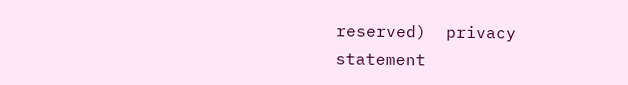reserved)  privacy statement